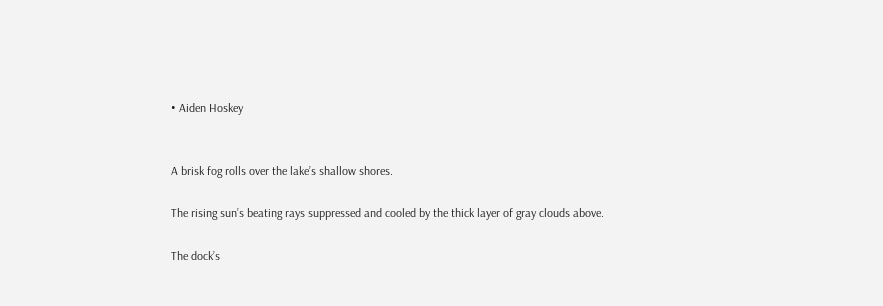• Aiden Hoskey


A brisk fog rolls over the lake’s shallow shores.

The rising sun’s beating rays suppressed and cooled by the thick layer of gray clouds above.

The dock’s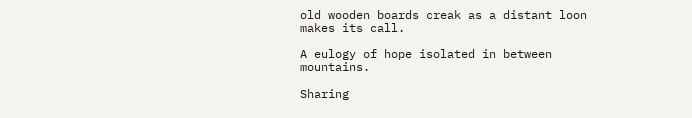old wooden boards creak as a distant loon makes its call.

A eulogy of hope isolated in between mountains.

Sharing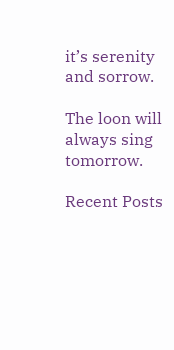it’s serenity and sorrow.

The loon will always sing tomorrow.

Recent Posts